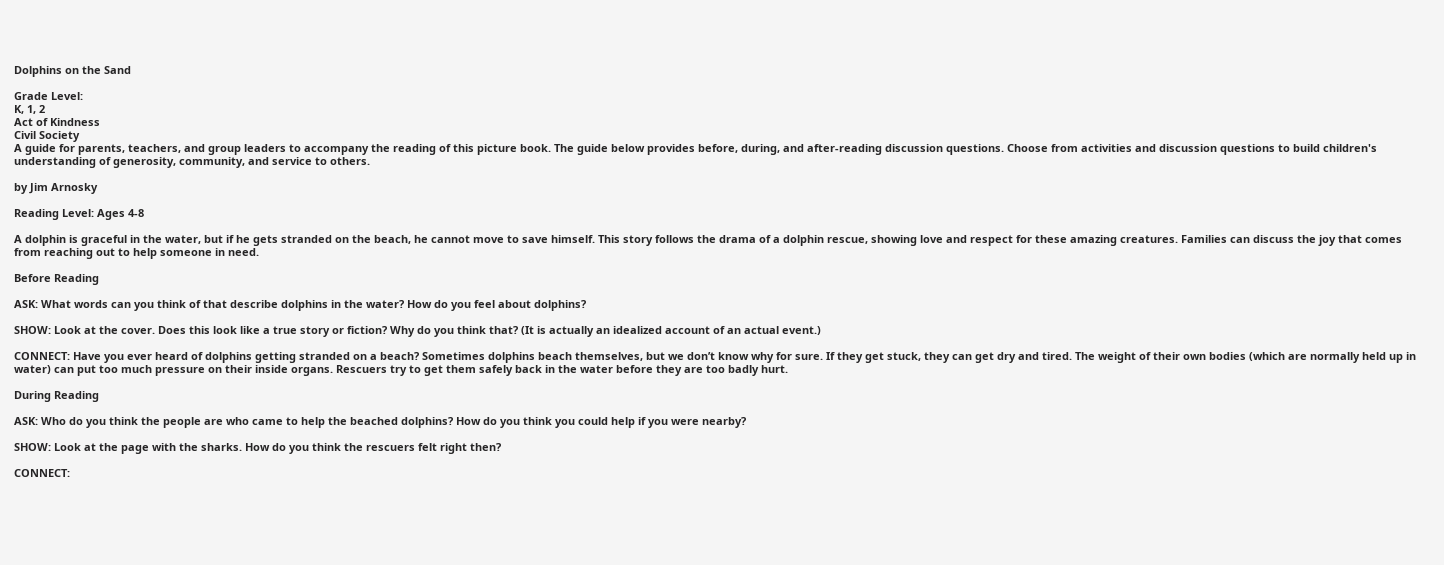Dolphins on the Sand

Grade Level:
K, 1, 2
Act of Kindness
Civil Society
A guide for parents, teachers, and group leaders to accompany the reading of this picture book. The guide below provides before, during, and after-reading discussion questions. Choose from activities and discussion questions to build children's understanding of generosity, community, and service to others.

by Jim Arnosky

Reading Level: Ages 4-8

A dolphin is graceful in the water, but if he gets stranded on the beach, he cannot move to save himself. This story follows the drama of a dolphin rescue, showing love and respect for these amazing creatures. Families can discuss the joy that comes from reaching out to help someone in need.

Before Reading

ASK: What words can you think of that describe dolphins in the water? How do you feel about dolphins?

SHOW: Look at the cover. Does this look like a true story or fiction? Why do you think that? (It is actually an idealized account of an actual event.)

CONNECT: Have you ever heard of dolphins getting stranded on a beach? Sometimes dolphins beach themselves, but we don’t know why for sure. If they get stuck, they can get dry and tired. The weight of their own bodies (which are normally held up in water) can put too much pressure on their inside organs. Rescuers try to get them safely back in the water before they are too badly hurt.

During Reading

ASK: Who do you think the people are who came to help the beached dolphins? How do you think you could help if you were nearby?

SHOW: Look at the page with the sharks. How do you think the rescuers felt right then?

CONNECT: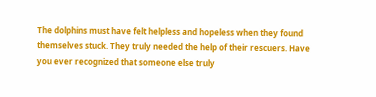The dolphins must have felt helpless and hopeless when they found themselves stuck. They truly needed the help of their rescuers. Have you ever recognized that someone else truly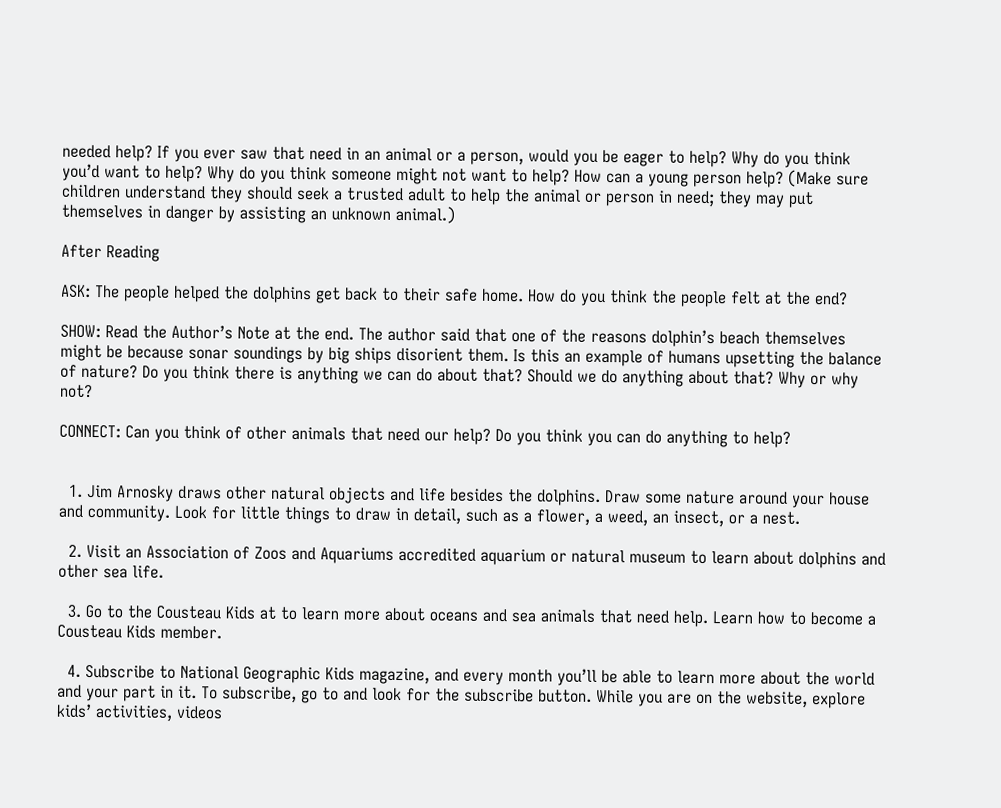needed help? If you ever saw that need in an animal or a person, would you be eager to help? Why do you think you’d want to help? Why do you think someone might not want to help? How can a young person help? (Make sure children understand they should seek a trusted adult to help the animal or person in need; they may put themselves in danger by assisting an unknown animal.)

After Reading

ASK: The people helped the dolphins get back to their safe home. How do you think the people felt at the end?

SHOW: Read the Author’s Note at the end. The author said that one of the reasons dolphin’s beach themselves might be because sonar soundings by big ships disorient them. Is this an example of humans upsetting the balance of nature? Do you think there is anything we can do about that? Should we do anything about that? Why or why not?

CONNECT: Can you think of other animals that need our help? Do you think you can do anything to help?


  1. Jim Arnosky draws other natural objects and life besides the dolphins. Draw some nature around your house and community. Look for little things to draw in detail, such as a flower, a weed, an insect, or a nest.

  2. Visit an Association of Zoos and Aquariums accredited aquarium or natural museum to learn about dolphins and other sea life.

  3. Go to the Cousteau Kids at to learn more about oceans and sea animals that need help. Learn how to become a Cousteau Kids member.

  4. Subscribe to National Geographic Kids magazine, and every month you’ll be able to learn more about the world and your part in it. To subscribe, go to and look for the subscribe button. While you are on the website, explore kids’ activities, videos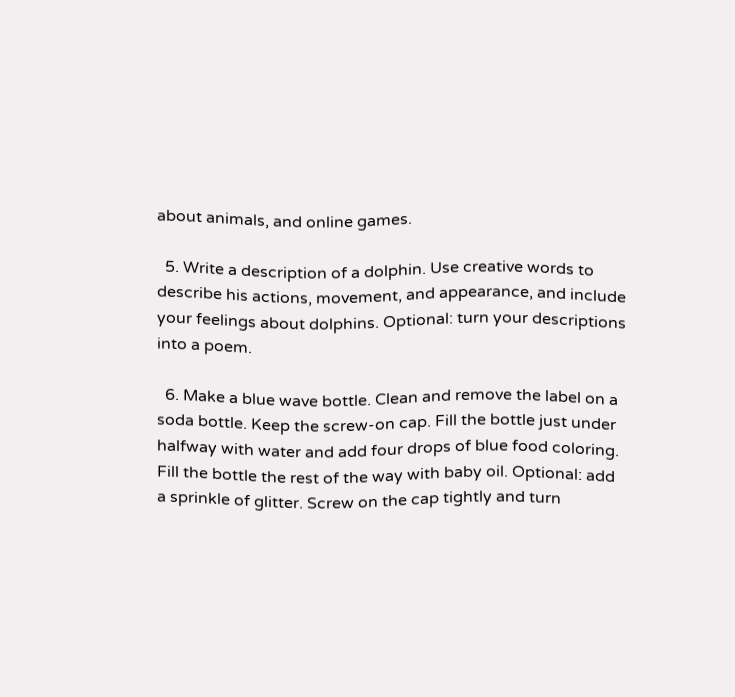about animals, and online games.

  5. Write a description of a dolphin. Use creative words to describe his actions, movement, and appearance, and include your feelings about dolphins. Optional: turn your descriptions into a poem.

  6. Make a blue wave bottle. Clean and remove the label on a soda bottle. Keep the screw-on cap. Fill the bottle just under halfway with water and add four drops of blue food coloring. Fill the bottle the rest of the way with baby oil. Optional: add a sprinkle of glitter. Screw on the cap tightly and turn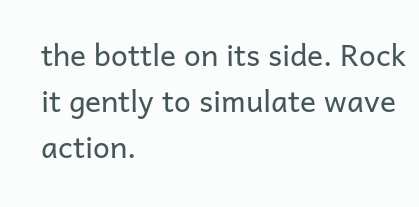the bottle on its side. Rock it gently to simulate wave action.